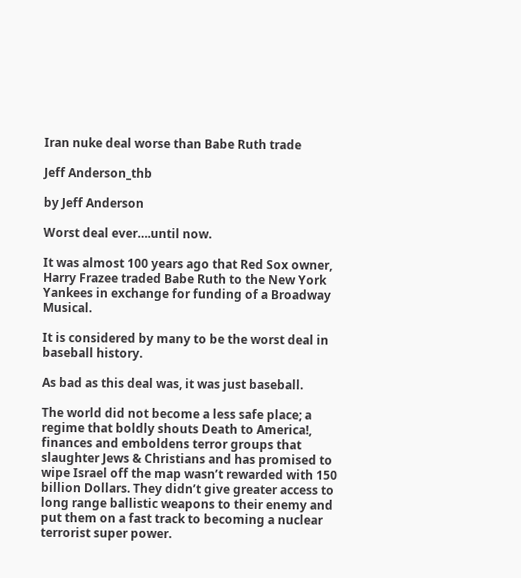Iran nuke deal worse than Babe Ruth trade

Jeff Anderson_thb

by Jeff Anderson

Worst deal ever….until now.

It was almost 100 years ago that Red Sox owner, Harry Frazee traded Babe Ruth to the New York Yankees in exchange for funding of a Broadway Musical.

It is considered by many to be the worst deal in baseball history.

As bad as this deal was, it was just baseball.

The world did not become a less safe place; a regime that boldly shouts Death to America!, finances and emboldens terror groups that slaughter Jews & Christians and has promised to wipe Israel off the map wasn’t rewarded with 150 billion Dollars. They didn’t give greater access to long range ballistic weapons to their enemy and put them on a fast track to becoming a nuclear terrorist super power.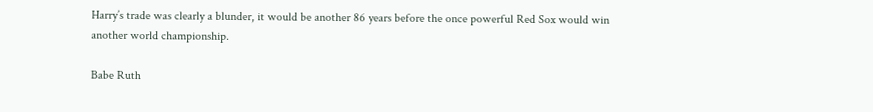Harry’s trade was clearly a blunder, it would be another 86 years before the once powerful Red Sox would win another world championship.

Babe Ruth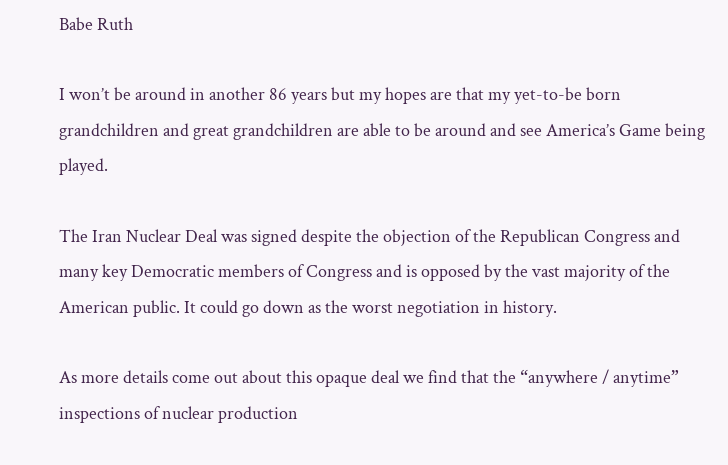Babe Ruth

I won’t be around in another 86 years but my hopes are that my yet-to-be born grandchildren and great grandchildren are able to be around and see America’s Game being played.

The Iran Nuclear Deal was signed despite the objection of the Republican Congress and many key Democratic members of Congress and is opposed by the vast majority of the American public. It could go down as the worst negotiation in history.

As more details come out about this opaque deal we find that the “anywhere / anytime” inspections of nuclear production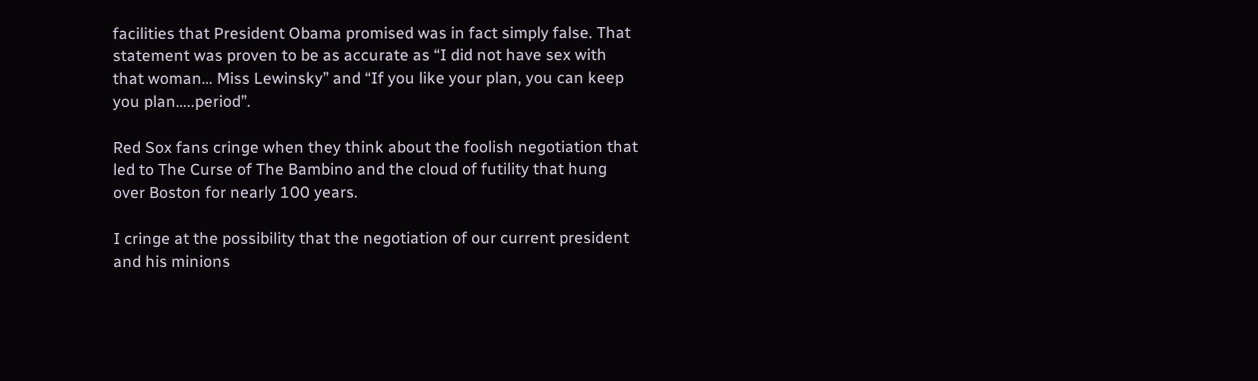facilities that President Obama promised was in fact simply false. That statement was proven to be as accurate as “I did not have sex with that woman… Miss Lewinsky” and “If you like your plan, you can keep you plan…..period”.

Red Sox fans cringe when they think about the foolish negotiation that led to The Curse of The Bambino and the cloud of futility that hung over Boston for nearly 100 years.

I cringe at the possibility that the negotiation of our current president and his minions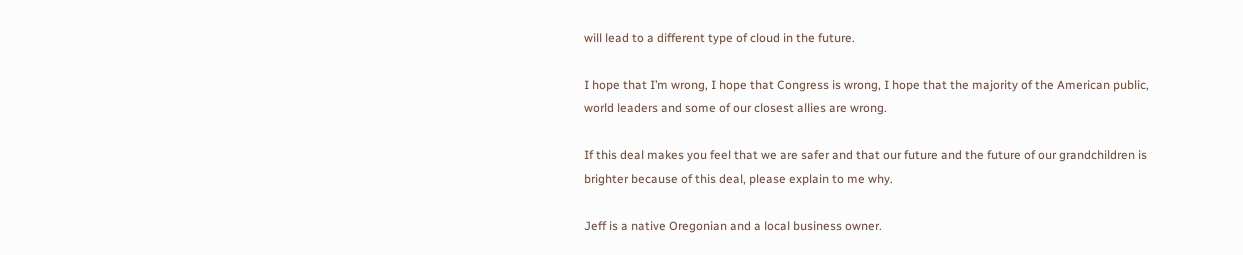will lead to a different type of cloud in the future.

I hope that I’m wrong, I hope that Congress is wrong, I hope that the majority of the American public, world leaders and some of our closest allies are wrong.

If this deal makes you feel that we are safer and that our future and the future of our grandchildren is brighter because of this deal, please explain to me why.

Jeff is a native Oregonian and a local business owner.